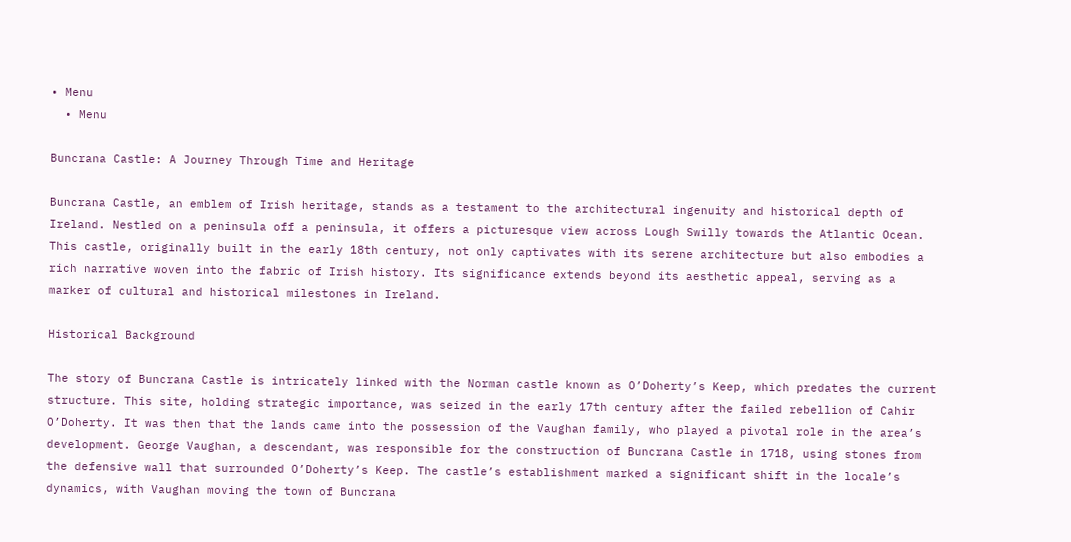• Menu
  • Menu

Buncrana Castle: A Journey Through Time and Heritage

Buncrana Castle, an emblem of Irish heritage, stands as a testament to the architectural ingenuity and historical depth of Ireland. Nestled on a peninsula off a peninsula, it offers a picturesque view across Lough Swilly towards the Atlantic Ocean. This castle, originally built in the early 18th century, not only captivates with its serene architecture but also embodies a rich narrative woven into the fabric of Irish history. Its significance extends beyond its aesthetic appeal, serving as a marker of cultural and historical milestones in Ireland.

Historical Background

The story of Buncrana Castle is intricately linked with the Norman castle known as O’Doherty’s Keep, which predates the current structure. This site, holding strategic importance, was seized in the early 17th century after the failed rebellion of Cahir O’Doherty. It was then that the lands came into the possession of the Vaughan family, who played a pivotal role in the area’s development. George Vaughan, a descendant, was responsible for the construction of Buncrana Castle in 1718, using stones from the defensive wall that surrounded O’Doherty’s Keep. The castle’s establishment marked a significant shift in the locale’s dynamics, with Vaughan moving the town of Buncrana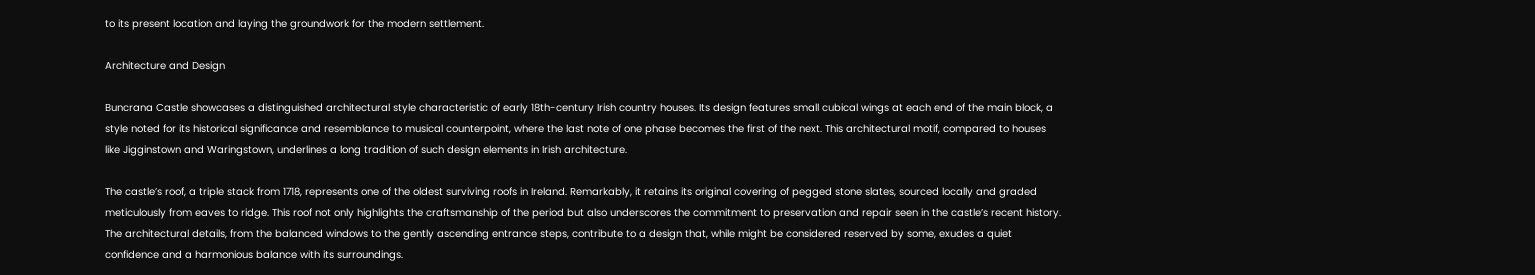to its present location and laying the groundwork for the modern settlement.

Architecture and Design

Buncrana Castle showcases a distinguished architectural style characteristic of early 18th-century Irish country houses. Its design features small cubical wings at each end of the main block, a style noted for its historical significance and resemblance to musical counterpoint, where the last note of one phase becomes the first of the next. This architectural motif, compared to houses like Jigginstown and Waringstown, underlines a long tradition of such design elements in Irish architecture.

The castle’s roof, a triple stack from 1718, represents one of the oldest surviving roofs in Ireland. Remarkably, it retains its original covering of pegged stone slates, sourced locally and graded meticulously from eaves to ridge. This roof not only highlights the craftsmanship of the period but also underscores the commitment to preservation and repair seen in the castle’s recent history. The architectural details, from the balanced windows to the gently ascending entrance steps, contribute to a design that, while might be considered reserved by some, exudes a quiet confidence and a harmonious balance with its surroundings.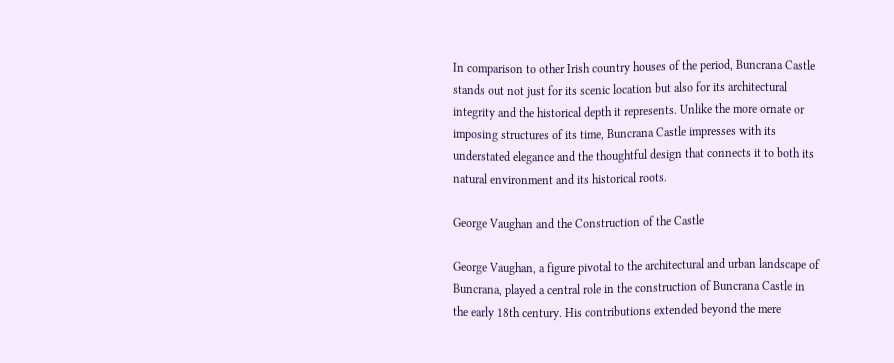In comparison to other Irish country houses of the period, Buncrana Castle stands out not just for its scenic location but also for its architectural integrity and the historical depth it represents. Unlike the more ornate or imposing structures of its time, Buncrana Castle impresses with its understated elegance and the thoughtful design that connects it to both its natural environment and its historical roots.

George Vaughan and the Construction of the Castle

George Vaughan, a figure pivotal to the architectural and urban landscape of Buncrana, played a central role in the construction of Buncrana Castle in the early 18th century. His contributions extended beyond the mere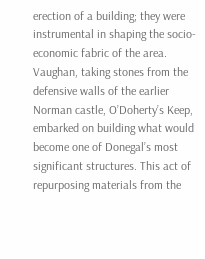erection of a building; they were instrumental in shaping the socio-economic fabric of the area. Vaughan, taking stones from the defensive walls of the earlier Norman castle, O’Doherty’s Keep, embarked on building what would become one of Donegal’s most significant structures. This act of repurposing materials from the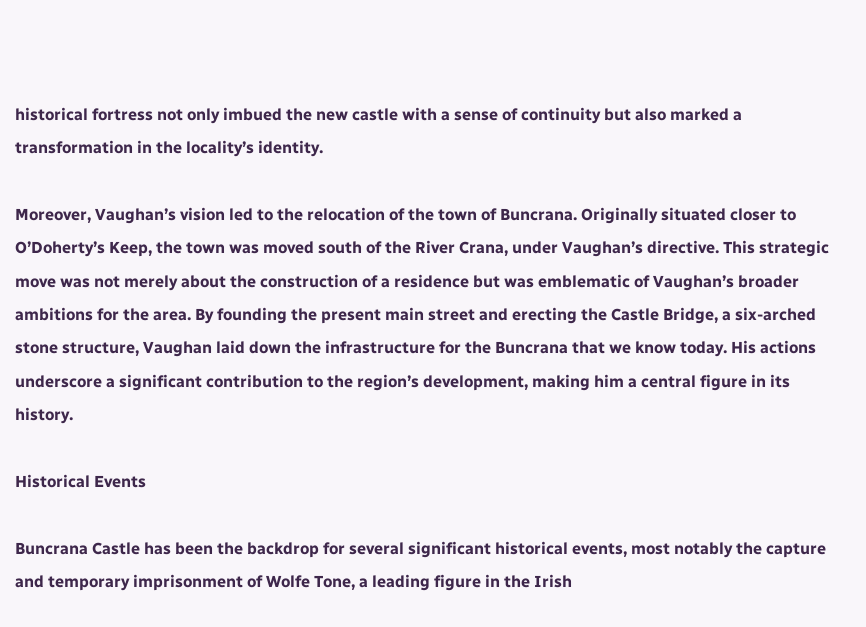historical fortress not only imbued the new castle with a sense of continuity but also marked a transformation in the locality’s identity.

Moreover, Vaughan’s vision led to the relocation of the town of Buncrana. Originally situated closer to O’Doherty’s Keep, the town was moved south of the River Crana, under Vaughan’s directive. This strategic move was not merely about the construction of a residence but was emblematic of Vaughan’s broader ambitions for the area. By founding the present main street and erecting the Castle Bridge, a six-arched stone structure, Vaughan laid down the infrastructure for the Buncrana that we know today. His actions underscore a significant contribution to the region’s development, making him a central figure in its history.

Historical Events

Buncrana Castle has been the backdrop for several significant historical events, most notably the capture and temporary imprisonment of Wolfe Tone, a leading figure in the Irish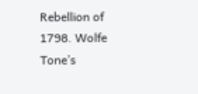Rebellion of 1798. Wolfe Tone’s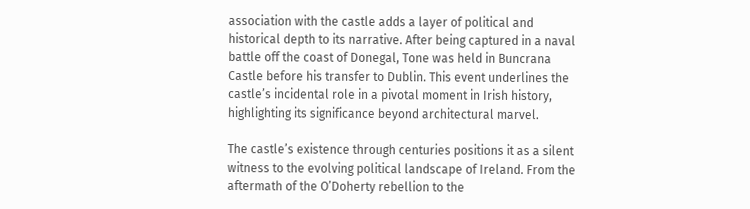association with the castle adds a layer of political and historical depth to its narrative. After being captured in a naval battle off the coast of Donegal, Tone was held in Buncrana Castle before his transfer to Dublin. This event underlines the castle’s incidental role in a pivotal moment in Irish history, highlighting its significance beyond architectural marvel.

The castle’s existence through centuries positions it as a silent witness to the evolving political landscape of Ireland. From the aftermath of the O’Doherty rebellion to the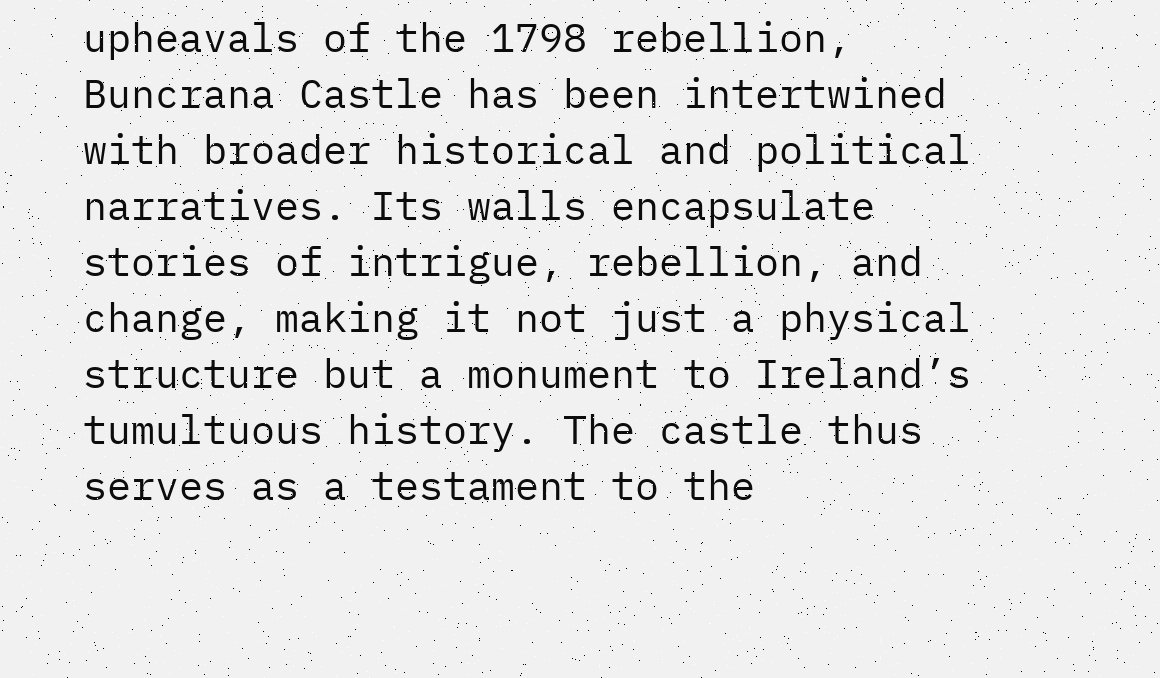upheavals of the 1798 rebellion, Buncrana Castle has been intertwined with broader historical and political narratives. Its walls encapsulate stories of intrigue, rebellion, and change, making it not just a physical structure but a monument to Ireland’s tumultuous history. The castle thus serves as a testament to the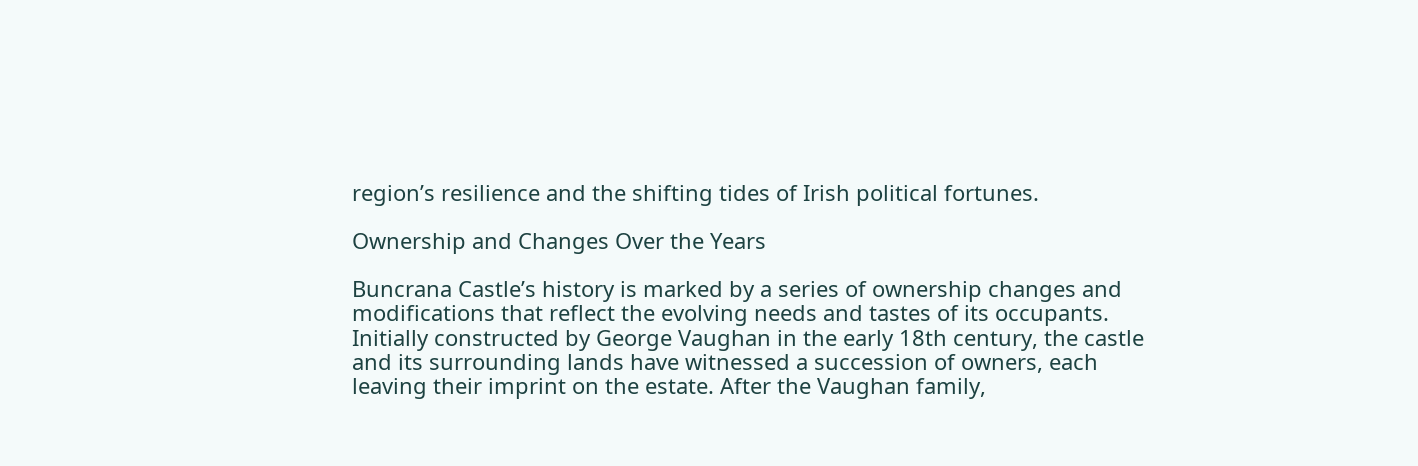region’s resilience and the shifting tides of Irish political fortunes.

Ownership and Changes Over the Years

Buncrana Castle’s history is marked by a series of ownership changes and modifications that reflect the evolving needs and tastes of its occupants. Initially constructed by George Vaughan in the early 18th century, the castle and its surrounding lands have witnessed a succession of owners, each leaving their imprint on the estate. After the Vaughan family,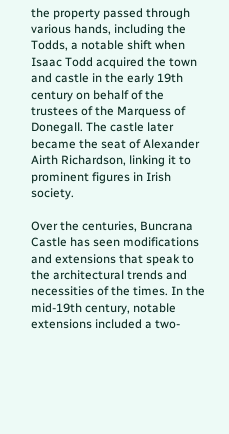the property passed through various hands, including the Todds, a notable shift when Isaac Todd acquired the town and castle in the early 19th century on behalf of the trustees of the Marquess of Donegall. The castle later became the seat of Alexander Airth Richardson, linking it to prominent figures in Irish society.

Over the centuries, Buncrana Castle has seen modifications and extensions that speak to the architectural trends and necessities of the times. In the mid-19th century, notable extensions included a two-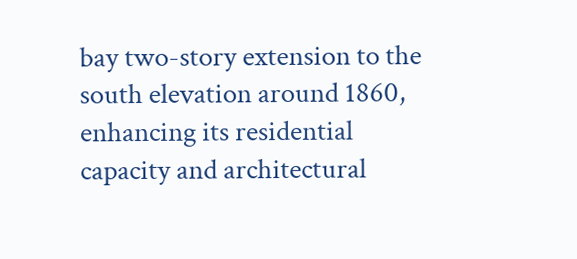bay two-story extension to the south elevation around 1860, enhancing its residential capacity and architectural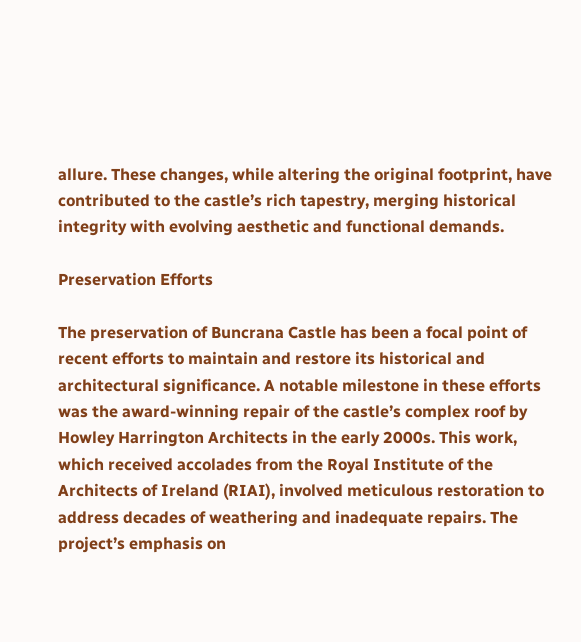allure. These changes, while altering the original footprint, have contributed to the castle’s rich tapestry, merging historical integrity with evolving aesthetic and functional demands.

Preservation Efforts

The preservation of Buncrana Castle has been a focal point of recent efforts to maintain and restore its historical and architectural significance. A notable milestone in these efforts was the award-winning repair of the castle’s complex roof by Howley Harrington Architects in the early 2000s. This work, which received accolades from the Royal Institute of the Architects of Ireland (RIAI), involved meticulous restoration to address decades of weathering and inadequate repairs. The project’s emphasis on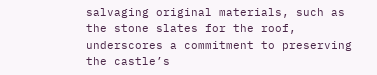salvaging original materials, such as the stone slates for the roof, underscores a commitment to preserving the castle’s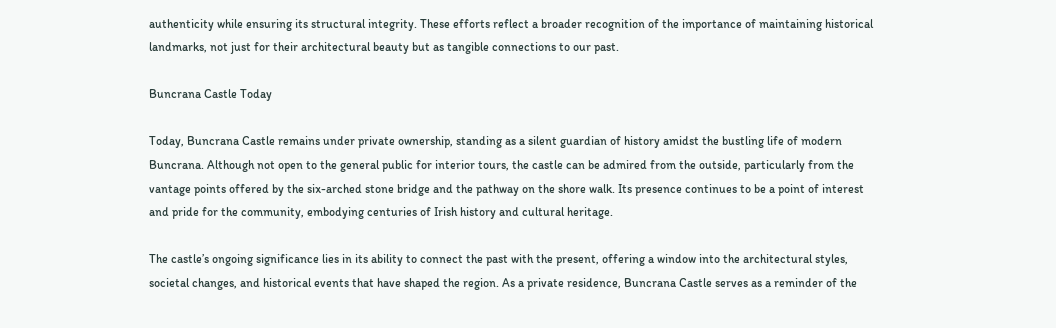authenticity while ensuring its structural integrity. These efforts reflect a broader recognition of the importance of maintaining historical landmarks, not just for their architectural beauty but as tangible connections to our past.

Buncrana Castle Today

Today, Buncrana Castle remains under private ownership, standing as a silent guardian of history amidst the bustling life of modern Buncrana. Although not open to the general public for interior tours, the castle can be admired from the outside, particularly from the vantage points offered by the six-arched stone bridge and the pathway on the shore walk. Its presence continues to be a point of interest and pride for the community, embodying centuries of Irish history and cultural heritage.

The castle’s ongoing significance lies in its ability to connect the past with the present, offering a window into the architectural styles, societal changes, and historical events that have shaped the region. As a private residence, Buncrana Castle serves as a reminder of the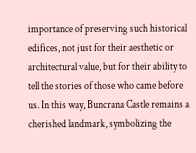importance of preserving such historical edifices, not just for their aesthetic or architectural value, but for their ability to tell the stories of those who came before us. In this way, Buncrana Castle remains a cherished landmark, symbolizing the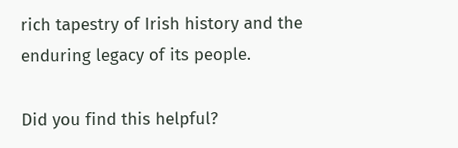rich tapestry of Irish history and the enduring legacy of its people.

Did you find this helpful?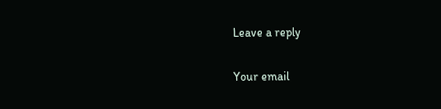Leave a reply

Your email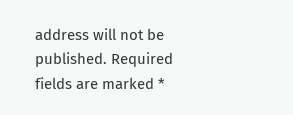address will not be published. Required fields are marked *